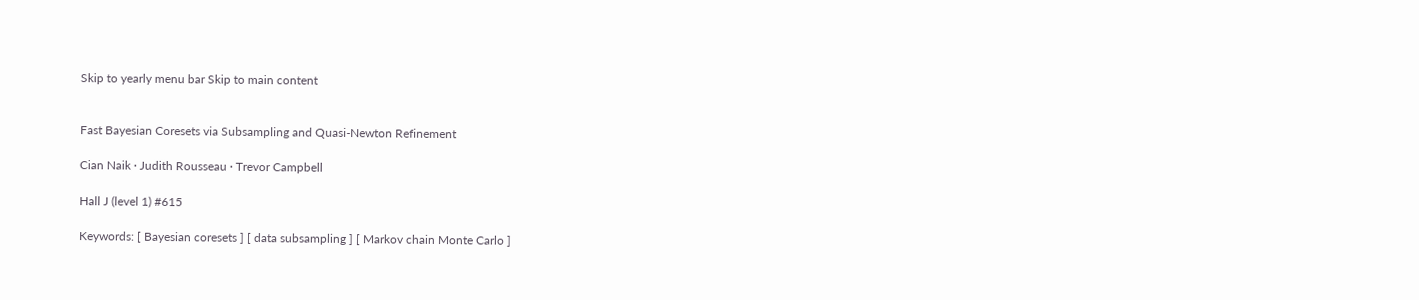Skip to yearly menu bar Skip to main content


Fast Bayesian Coresets via Subsampling and Quasi-Newton Refinement

Cian Naik · Judith Rousseau · Trevor Campbell

Hall J (level 1) #615

Keywords: [ Bayesian coresets ] [ data subsampling ] [ Markov chain Monte Carlo ]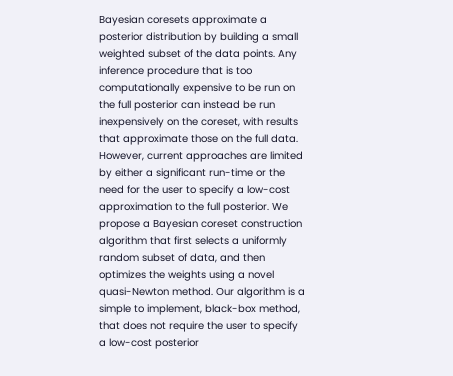Bayesian coresets approximate a posterior distribution by building a small weighted subset of the data points. Any inference procedure that is too computationally expensive to be run on the full posterior can instead be run inexpensively on the coreset, with results that approximate those on the full data. However, current approaches are limited by either a significant run-time or the need for the user to specify a low-cost approximation to the full posterior. We propose a Bayesian coreset construction algorithm that first selects a uniformly random subset of data, and then optimizes the weights using a novel quasi-Newton method. Our algorithm is a simple to implement, black-box method, that does not require the user to specify a low-cost posterior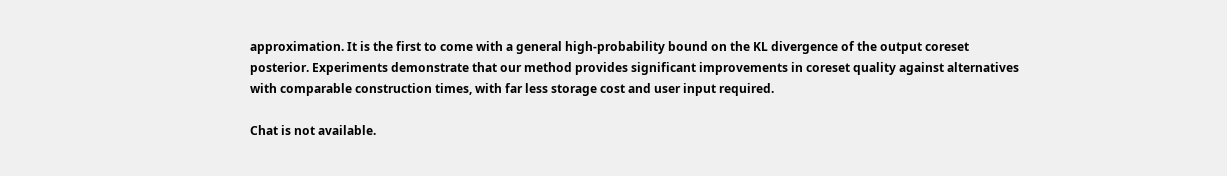approximation. It is the first to come with a general high-probability bound on the KL divergence of the output coreset posterior. Experiments demonstrate that our method provides significant improvements in coreset quality against alternatives with comparable construction times, with far less storage cost and user input required.

Chat is not available.